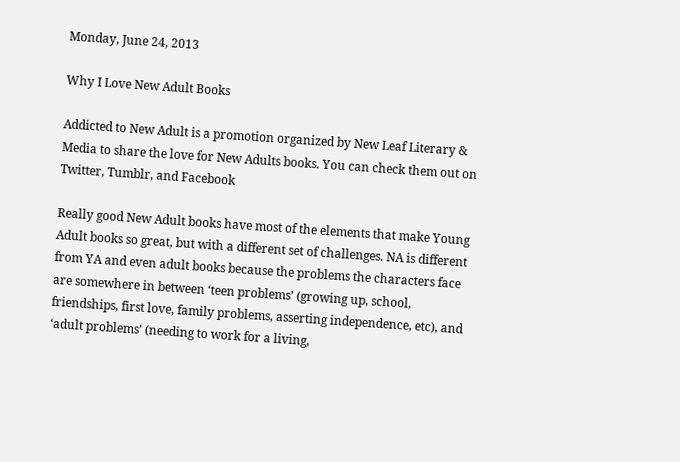Monday, June 24, 2013

Why I Love New Adult Books

Addicted to New Adult is a promotion organized by New Leaf Literary & Media to share the love for New Adults books. You can check them out on Twitter, Tumblr, and Facebook

Really good New Adult books have most of the elements that make Young Adult books so great, but with a different set of challenges. NA is different from YA and even adult books because the problems the characters face are somewhere in between ‘teen problems’ (growing up, school, friendships, first love, family problems, asserting independence, etc), and ‘adult problems’ (needing to work for a living,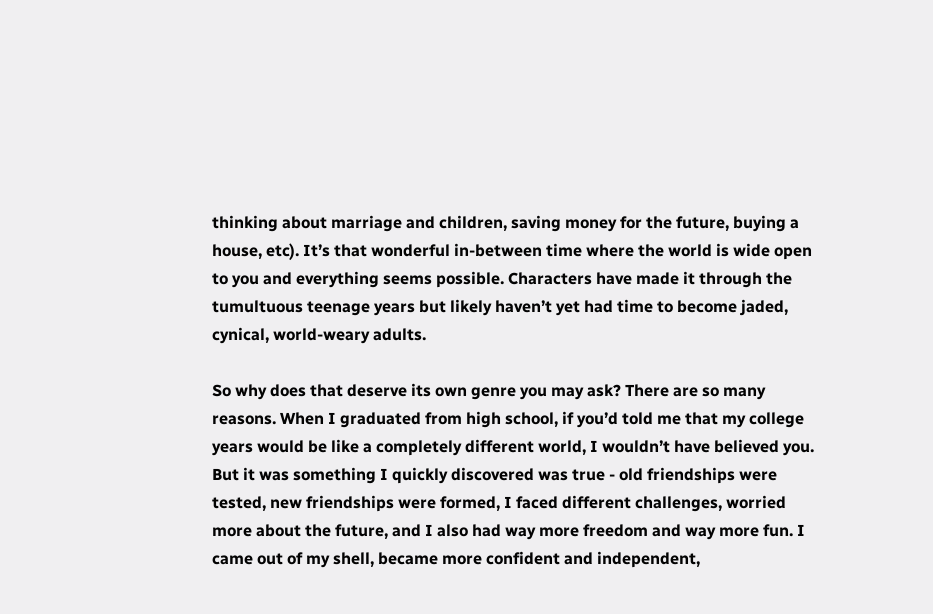thinking about marriage and children, saving money for the future, buying a house, etc). It’s that wonderful in-between time where the world is wide open to you and everything seems possible. Characters have made it through the tumultuous teenage years but likely haven’t yet had time to become jaded, cynical, world-weary adults.

So why does that deserve its own genre you may ask? There are so many reasons. When I graduated from high school, if you’d told me that my college years would be like a completely different world, I wouldn’t have believed you. But it was something I quickly discovered was true - old friendships were tested, new friendships were formed, I faced different challenges, worried more about the future, and I also had way more freedom and way more fun. I came out of my shell, became more confident and independent,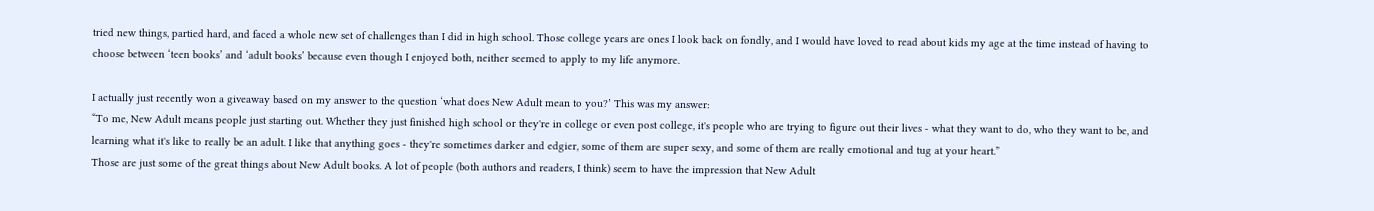tried new things, partied hard, and faced a whole new set of challenges than I did in high school. Those college years are ones I look back on fondly, and I would have loved to read about kids my age at the time instead of having to choose between ‘teen books’ and ‘adult books’ because even though I enjoyed both, neither seemed to apply to my life anymore.

I actually just recently won a giveaway based on my answer to the question ‘what does New Adult mean to you?’ This was my answer:
“To me, New Adult means people just starting out. Whether they just finished high school or they're in college or even post college, it's people who are trying to figure out their lives - what they want to do, who they want to be, and learning what it's like to really be an adult. I like that anything goes - they're sometimes darker and edgier, some of them are super sexy, and some of them are really emotional and tug at your heart.”
Those are just some of the great things about New Adult books. A lot of people (both authors and readers, I think) seem to have the impression that New Adult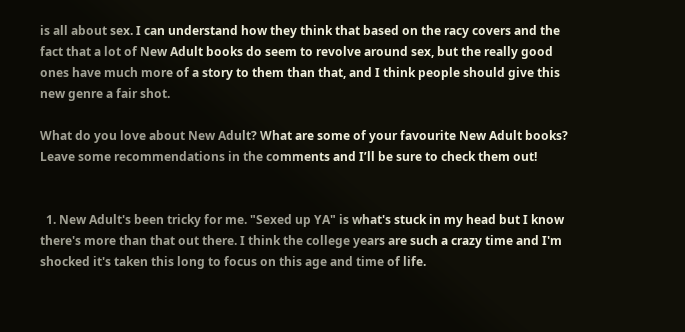is all about sex. I can understand how they think that based on the racy covers and the fact that a lot of New Adult books do seem to revolve around sex, but the really good ones have much more of a story to them than that, and I think people should give this new genre a fair shot.

What do you love about New Adult? What are some of your favourite New Adult books? Leave some recommendations in the comments and I’ll be sure to check them out!


  1. New Adult's been tricky for me. "Sexed up YA" is what's stuck in my head but I know there's more than that out there. I think the college years are such a crazy time and I'm shocked it's taken this long to focus on this age and time of life.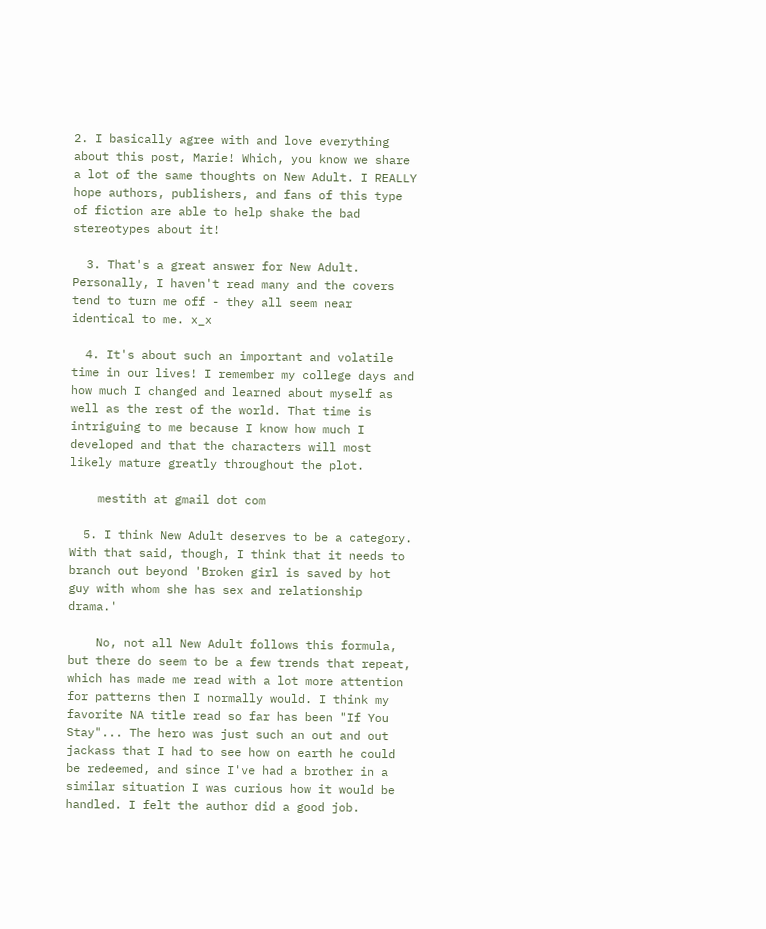2. I basically agree with and love everything about this post, Marie! Which, you know we share a lot of the same thoughts on New Adult. I REALLY hope authors, publishers, and fans of this type of fiction are able to help shake the bad stereotypes about it!

  3. That's a great answer for New Adult. Personally, I haven't read many and the covers tend to turn me off - they all seem near identical to me. x_x

  4. It's about such an important and volatile time in our lives! I remember my college days and how much I changed and learned about myself as well as the rest of the world. That time is intriguing to me because I know how much I developed and that the characters will most likely mature greatly throughout the plot.

    mestith at gmail dot com

  5. I think New Adult deserves to be a category. With that said, though, I think that it needs to branch out beyond 'Broken girl is saved by hot guy with whom she has sex and relationship drama.'

    No, not all New Adult follows this formula, but there do seem to be a few trends that repeat, which has made me read with a lot more attention for patterns then I normally would. I think my favorite NA title read so far has been "If You Stay"... The hero was just such an out and out jackass that I had to see how on earth he could be redeemed, and since I've had a brother in a similar situation I was curious how it would be handled. I felt the author did a good job.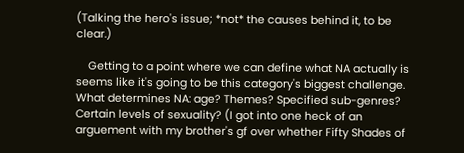(Talking the hero's issue; *not* the causes behind it, to be clear.)

    Getting to a point where we can define what NA actually is seems like it's going to be this category's biggest challenge. What determines NA: age? Themes? Specified sub-genres? Certain levels of sexuality? (I got into one heck of an arguement with my brother's gf over whether Fifty Shades of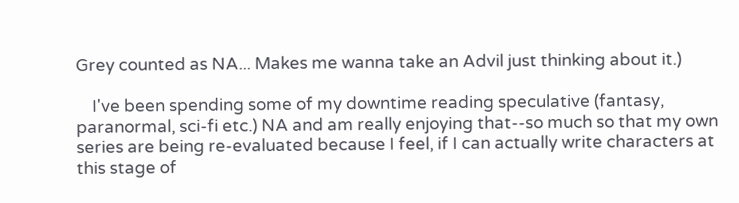Grey counted as NA... Makes me wanna take an Advil just thinking about it.)

    I've been spending some of my downtime reading speculative (fantasy, paranormal, sci-fi etc.) NA and am really enjoying that--so much so that my own series are being re-evaluated because I feel, if I can actually write characters at this stage of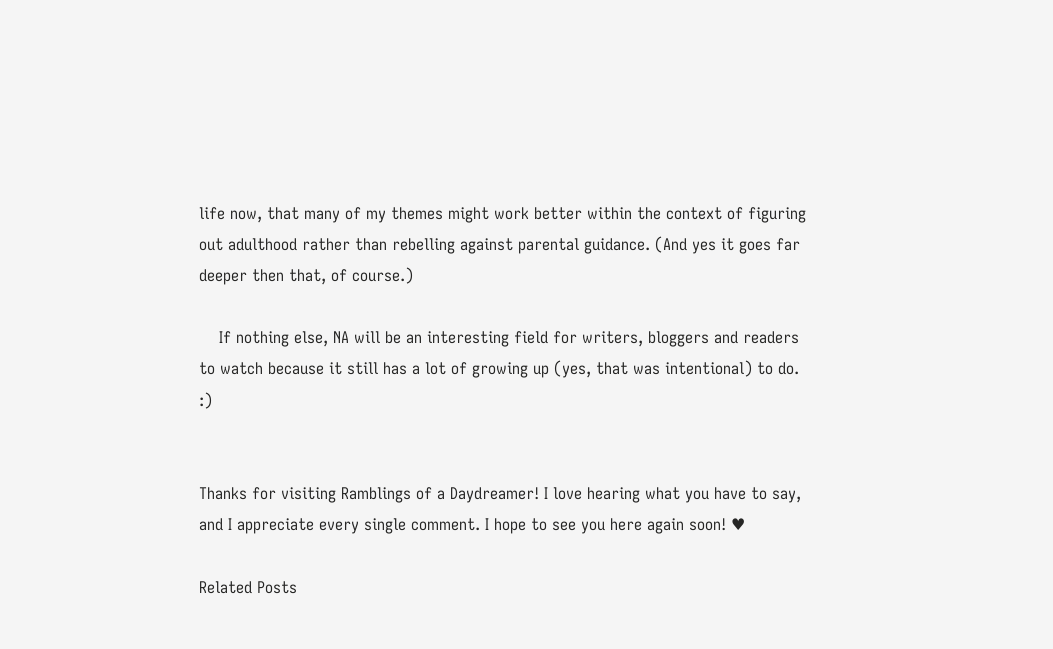life now, that many of my themes might work better within the context of figuring out adulthood rather than rebelling against parental guidance. (And yes it goes far deeper then that, of course.)

    If nothing else, NA will be an interesting field for writers, bloggers and readers to watch because it still has a lot of growing up (yes, that was intentional) to do. :)


Thanks for visiting Ramblings of a Daydreamer! I love hearing what you have to say, and I appreciate every single comment. I hope to see you here again soon! ♥

Related Posts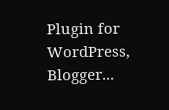Plugin for WordPress, Blogger...